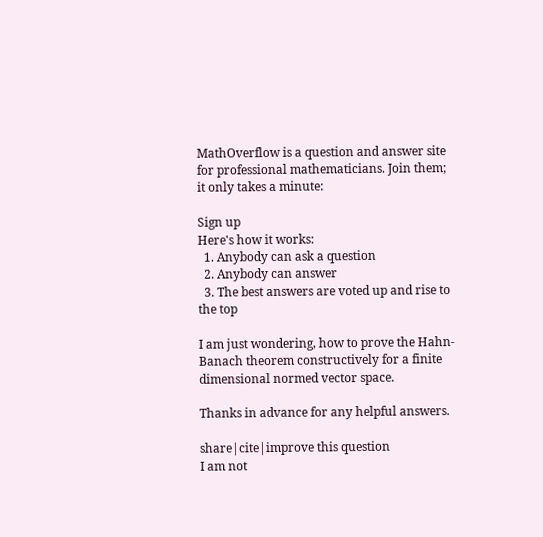MathOverflow is a question and answer site for professional mathematicians. Join them; it only takes a minute:

Sign up
Here's how it works:
  1. Anybody can ask a question
  2. Anybody can answer
  3. The best answers are voted up and rise to the top

I am just wondering, how to prove the Hahn-Banach theorem constructively for a finite dimensional normed vector space.

Thanks in advance for any helpful answers.

share|cite|improve this question
I am not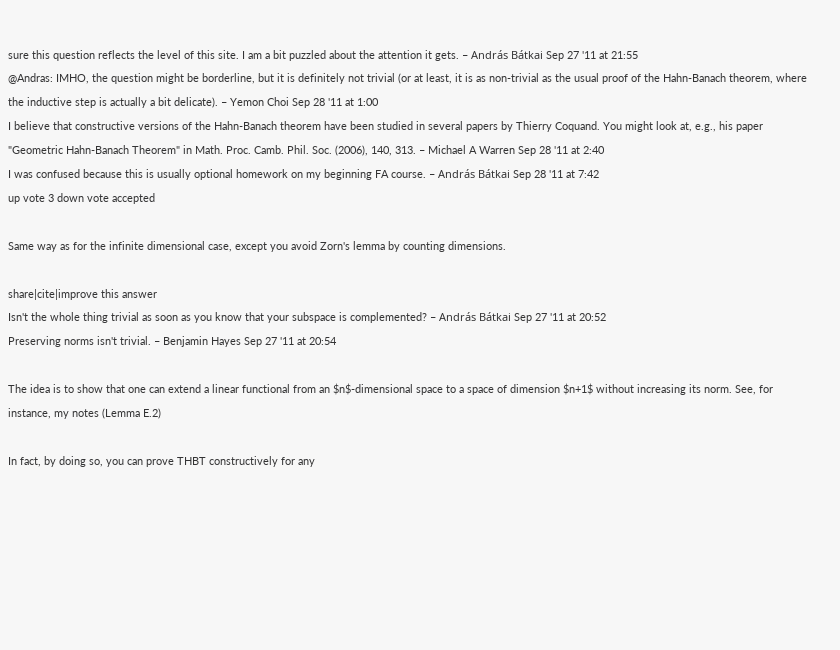sure this question reflects the level of this site. I am a bit puzzled about the attention it gets. – András Bátkai Sep 27 '11 at 21:55
@Andras: IMHO, the question might be borderline, but it is definitely not trivial (or at least, it is as non-trivial as the usual proof of the Hahn-Banach theorem, where the inductive step is actually a bit delicate). – Yemon Choi Sep 28 '11 at 1:00
I believe that constructive versions of the Hahn-Banach theorem have been studied in several papers by Thierry Coquand. You might look at, e.g., his paper "Geometric Hahn-Banach Theorem" in Math. Proc. Camb. Phil. Soc. (2006), 140, 313. – Michael A Warren Sep 28 '11 at 2:40
I was confused because this is usually optional homework on my beginning FA course. – András Bátkai Sep 28 '11 at 7:42
up vote 3 down vote accepted

Same way as for the infinite dimensional case, except you avoid Zorn's lemma by counting dimensions.

share|cite|improve this answer
Isn't the whole thing trivial as soon as you know that your subspace is complemented? – András Bátkai Sep 27 '11 at 20:52
Preserving norms isn't trivial. – Benjamin Hayes Sep 27 '11 at 20:54

The idea is to show that one can extend a linear functional from an $n$-dimensional space to a space of dimension $n+1$ without increasing its norm. See, for instance, my notes (Lemma E.2)

In fact, by doing so, you can prove THBT constructively for any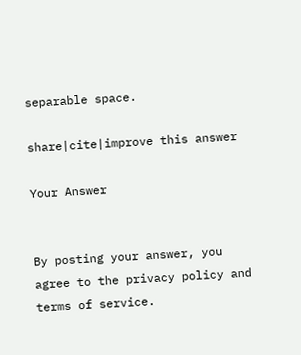separable space.

share|cite|improve this answer

Your Answer


By posting your answer, you agree to the privacy policy and terms of service.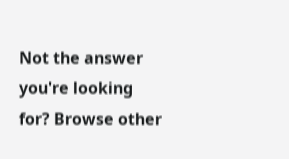Not the answer you're looking for? Browse other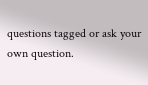questions tagged or ask your own question.